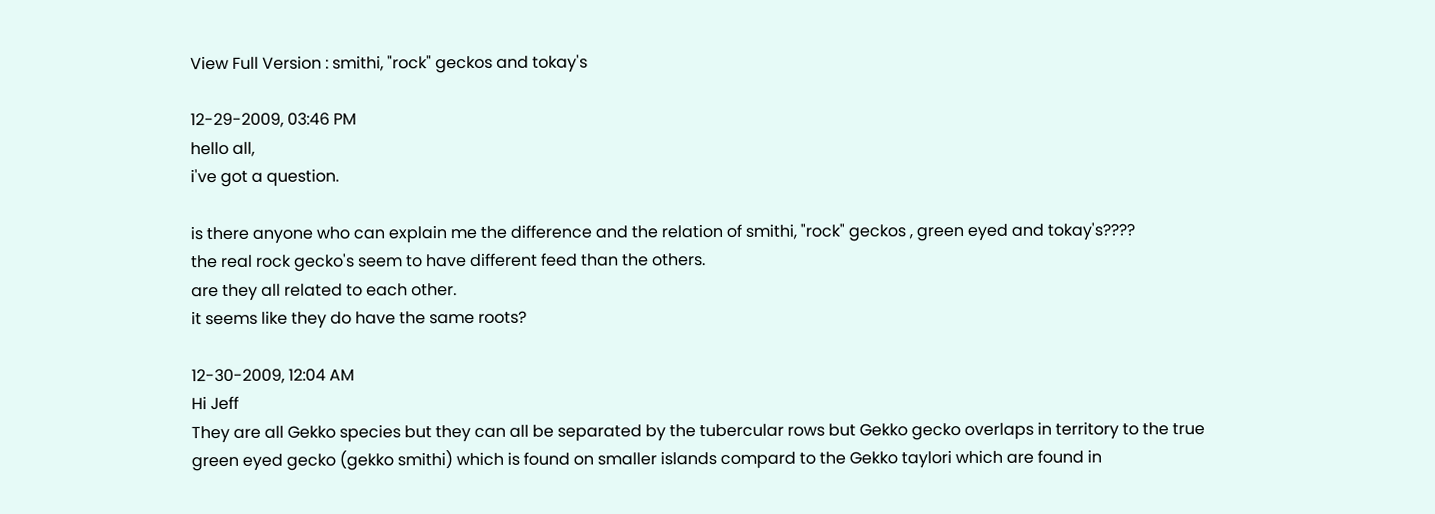View Full Version : smithi, "rock" geckos and tokay's

12-29-2009, 03:46 PM
hello all,
i've got a question.

is there anyone who can explain me the difference and the relation of smithi, "rock" geckos , green eyed and tokay's????
the real rock gecko's seem to have different feed than the others.
are they all related to each other.
it seems like they do have the same roots?

12-30-2009, 12:04 AM
Hi Jeff
They are all Gekko species but they can all be separated by the tubercular rows but Gekko gecko overlaps in territory to the true green eyed gecko (gekko smithi) which is found on smaller islands compard to the Gekko taylori which are found in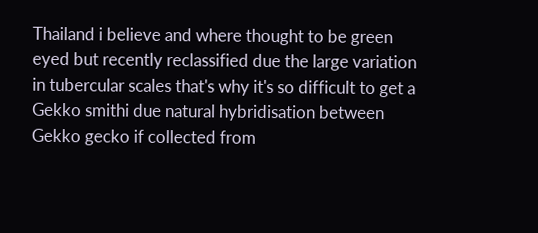Thailand i believe and where thought to be green eyed but recently reclassified due the large variation in tubercular scales that's why it's so difficult to get a Gekko smithi due natural hybridisation between Gekko gecko if collected from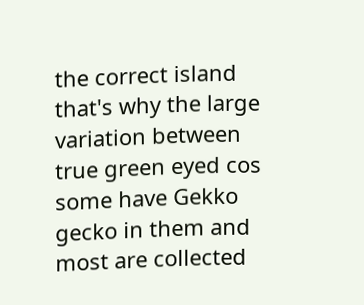the correct island that's why the large variation between true green eyed cos some have Gekko gecko in them and most are collected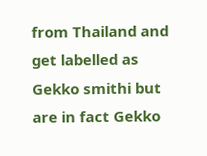from Thailand and get labelled as Gekko smithi but are in fact Gekko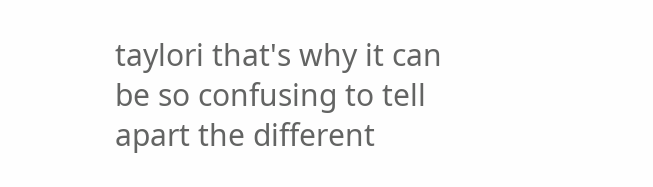taylori that's why it can be so confusing to tell apart the different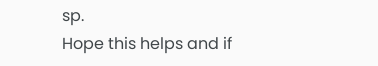sp.
Hope this helps and if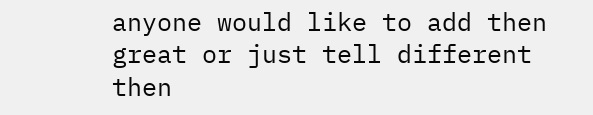anyone would like to add then great or just tell different then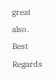great also.
Best Regards